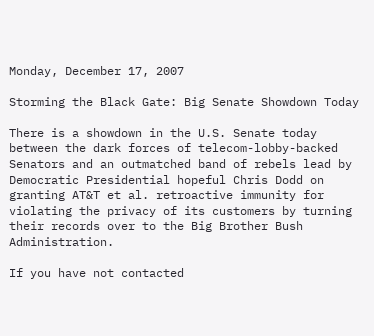Monday, December 17, 2007

Storming the Black Gate: Big Senate Showdown Today

There is a showdown in the U.S. Senate today between the dark forces of telecom-lobby-backed Senators and an outmatched band of rebels lead by Democratic Presidential hopeful Chris Dodd on granting AT&T et al. retroactive immunity for violating the privacy of its customers by turning their records over to the Big Brother Bush Administration.

If you have not contacted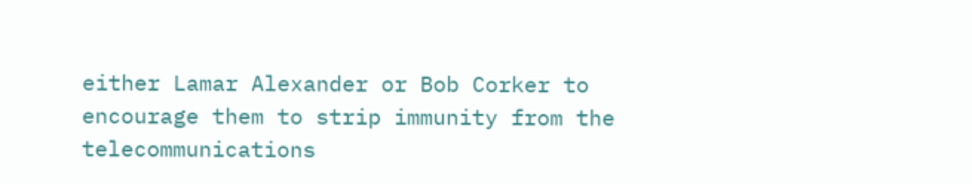either Lamar Alexander or Bob Corker to encourage them to strip immunity from the telecommunications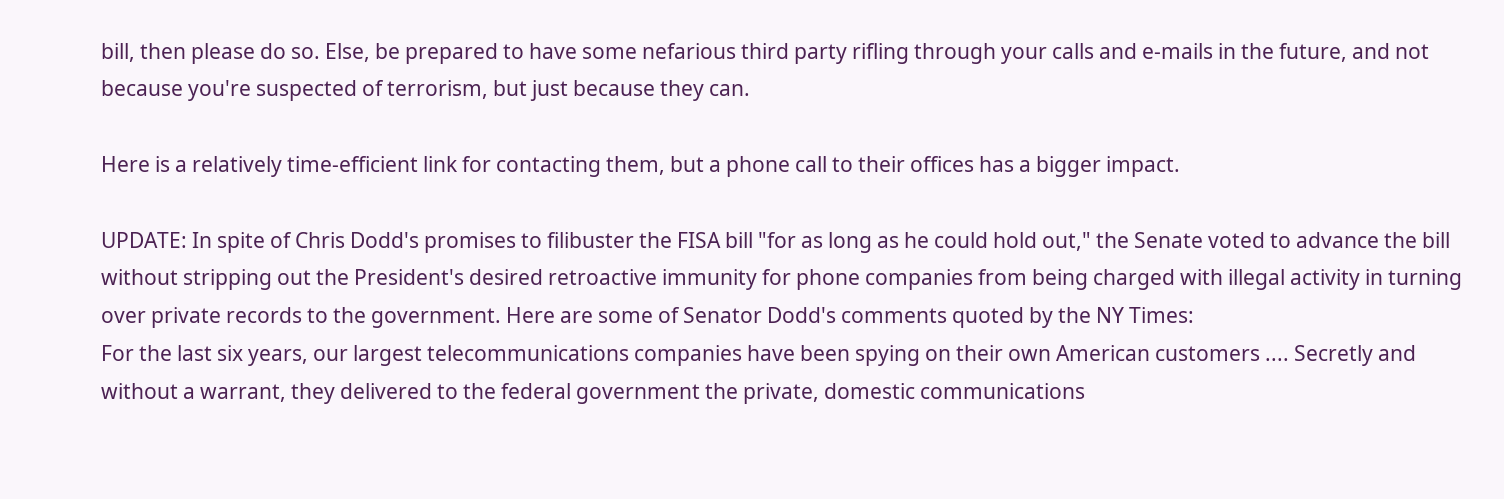bill, then please do so. Else, be prepared to have some nefarious third party rifling through your calls and e-mails in the future, and not because you're suspected of terrorism, but just because they can.

Here is a relatively time-efficient link for contacting them, but a phone call to their offices has a bigger impact.

UPDATE: In spite of Chris Dodd's promises to filibuster the FISA bill "for as long as he could hold out," the Senate voted to advance the bill without stripping out the President's desired retroactive immunity for phone companies from being charged with illegal activity in turning over private records to the government. Here are some of Senator Dodd's comments quoted by the NY Times:
For the last six years, our largest telecommunications companies have been spying on their own American customers .... Secretly and without a warrant, they delivered to the federal government the private, domestic communications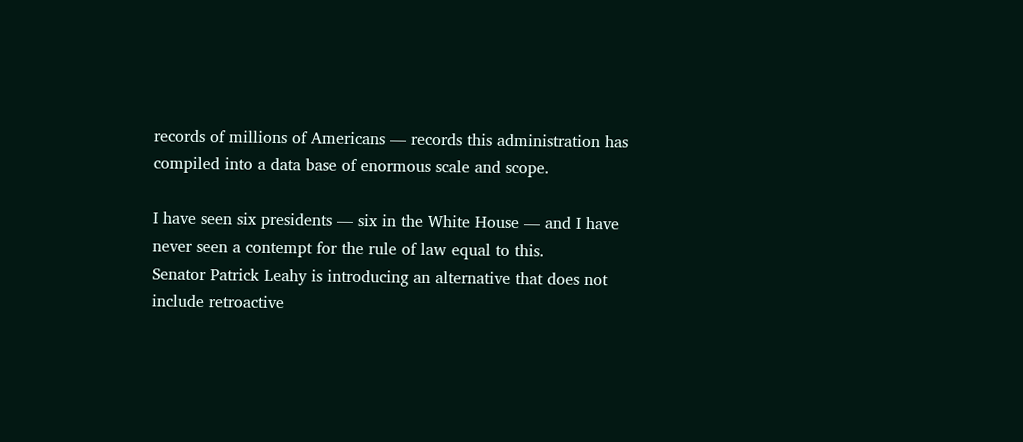records of millions of Americans — records this administration has compiled into a data base of enormous scale and scope.

I have seen six presidents — six in the White House — and I have never seen a contempt for the rule of law equal to this.
Senator Patrick Leahy is introducing an alternative that does not include retroactive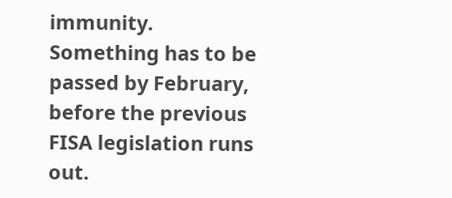immunity. Something has to be passed by February, before the previous FISA legislation runs out.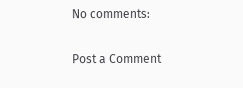No comments:

Post a Comment